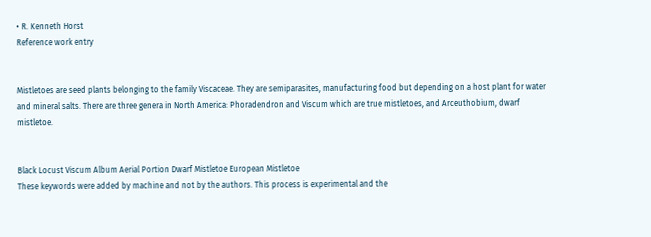• R. Kenneth Horst
Reference work entry


Mistletoes are seed plants belonging to the family Viscaceae. They are semiparasites, manufacturing food but depending on a host plant for water and mineral salts. There are three genera in North America: Phoradendron and Viscum which are true mistletoes, and Arceuthobium, dwarf mistletoe.


Black Locust Viscum Album Aerial Portion Dwarf Mistletoe European Mistletoe
These keywords were added by machine and not by the authors. This process is experimental and the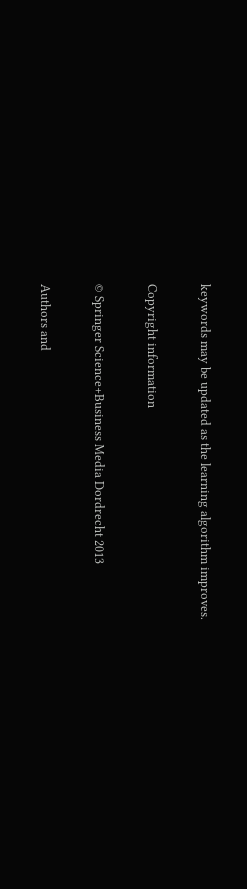keywords may be updated as the learning algorithm improves.

Copyright information

© Springer Science+Business Media Dordrecht 2013

Authors and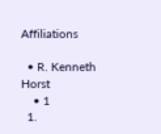Affiliations

  • R. Kenneth Horst
    • 1
  1.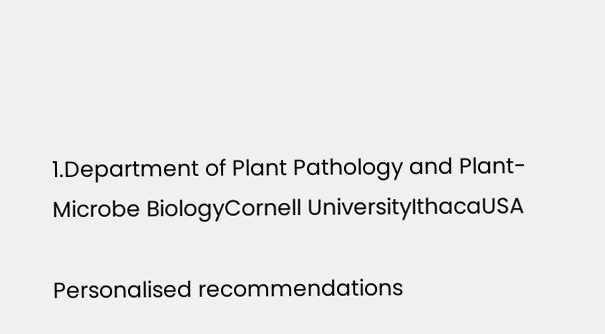1.Department of Plant Pathology and Plant-Microbe BiologyCornell UniversityIthacaUSA

Personalised recommendations